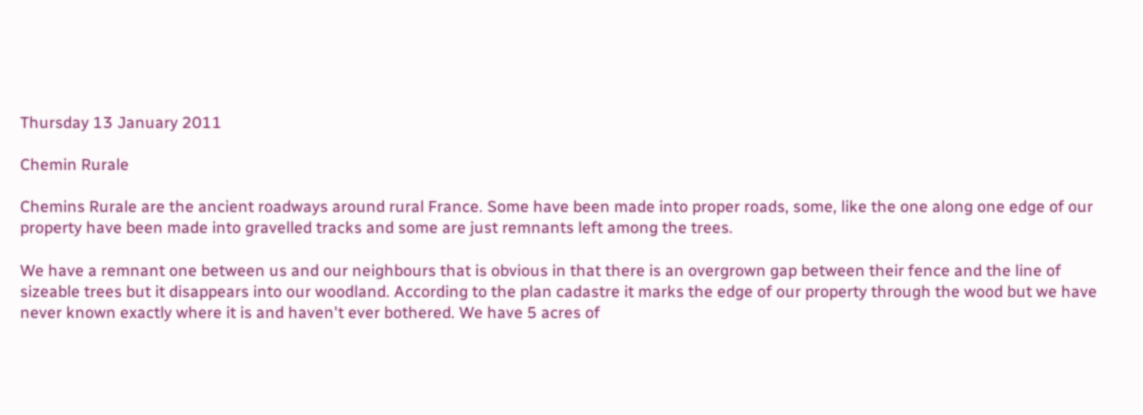Thursday 13 January 2011

Chemin Rurale

Chemins Rurale are the ancient roadways around rural France. Some have been made into proper roads, some, like the one along one edge of our property have been made into gravelled tracks and some are just remnants left among the trees.

We have a remnant one between us and our neighbours that is obvious in that there is an overgrown gap between their fence and the line of sizeable trees but it disappears into our woodland. According to the plan cadastre it marks the edge of our property through the wood but we have never known exactly where it is and haven't ever bothered. We have 5 acres of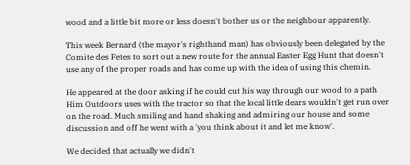wood and a little bit more or less doesn't bother us or the neighbour apparently.

This week Bernard (the mayor's righthand man) has obviously been delegated by the Comite des Fetes to sort out a new route for the annual Easter Egg Hunt that doesn't use any of the proper roads and has come up with the idea of using this chemin.

He appeared at the door asking if he could cut his way through our wood to a path Him Outdoors uses with the tractor so that the local little dears wouldn't get run over on the road. Much smiling and hand shaking and admiring our house and some discussion and off he went with a 'you think about it and let me know'.

We decided that actually we didn't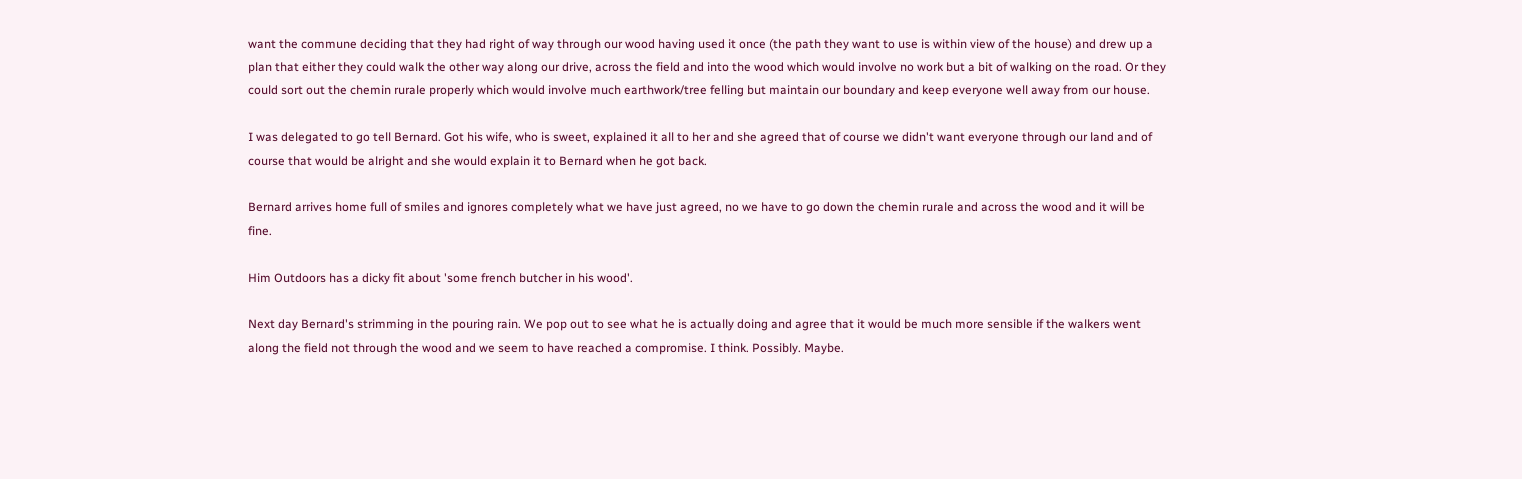want the commune deciding that they had right of way through our wood having used it once (the path they want to use is within view of the house) and drew up a plan that either they could walk the other way along our drive, across the field and into the wood which would involve no work but a bit of walking on the road. Or they could sort out the chemin rurale properly which would involve much earthwork/tree felling but maintain our boundary and keep everyone well away from our house.

I was delegated to go tell Bernard. Got his wife, who is sweet, explained it all to her and she agreed that of course we didn't want everyone through our land and of course that would be alright and she would explain it to Bernard when he got back.

Bernard arrives home full of smiles and ignores completely what we have just agreed, no we have to go down the chemin rurale and across the wood and it will be fine.

Him Outdoors has a dicky fit about 'some french butcher in his wood'.

Next day Bernard's strimming in the pouring rain. We pop out to see what he is actually doing and agree that it would be much more sensible if the walkers went along the field not through the wood and we seem to have reached a compromise. I think. Possibly. Maybe.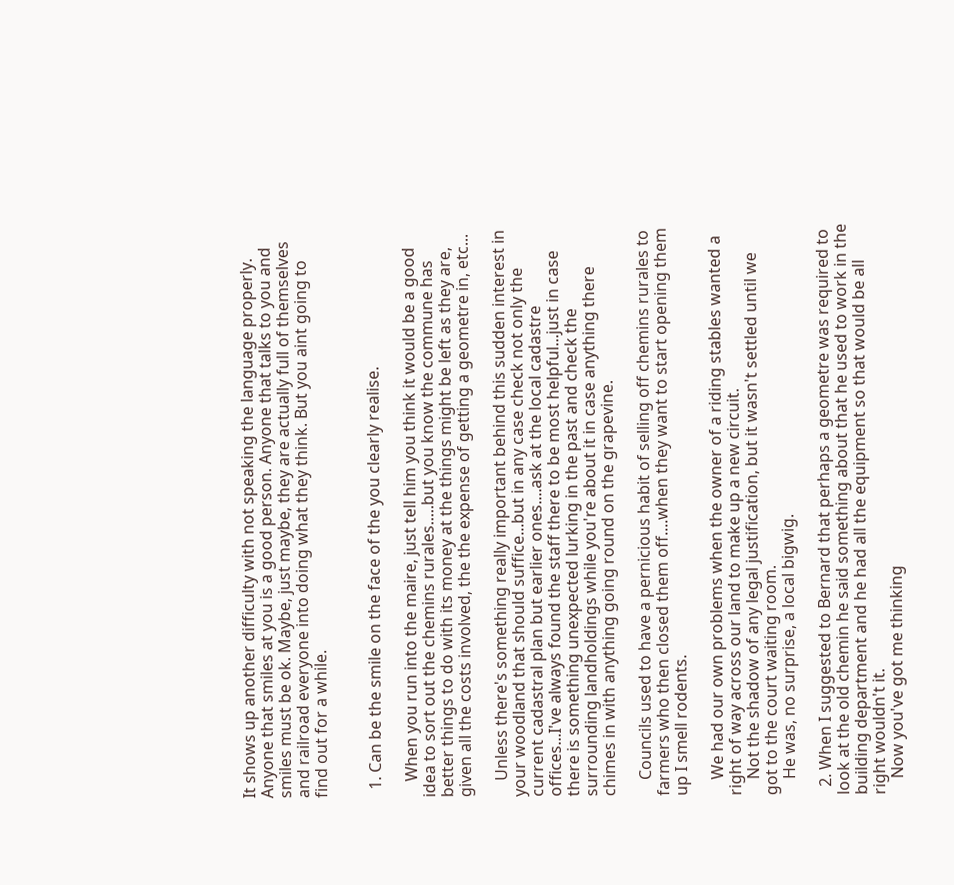It shows up another difficulty with not speaking the language properly. Anyone that smiles at you is a good person. Anyone that talks to you and smiles must be ok. Maybe, just maybe, they are actually full of themselves and railroad everyone into doing what they think. But you aint going to find out for a while.


  1. Can be the smile on the face of the you clearly realise.

    When you run into the maire, just tell him you think it would be a good idea to sort out the chemins rurales.....but you know the commune has better things to do with its money at the things might be left as they are, given all the costs involved, the the expense of getting a geometre in, etc...

    Unless there's something really important behind this sudden interest in your woodland that should suffice...but in any case check not only the current cadastral plan but earlier ones....ask at the local cadastre offices...I've always found the staff there to be most helpful...just in case there is something unexpected lurking in the past and check the surrounding landholdings while you're about it in case anything there chimes in with anything going round on the grapevine.

    Councils used to have a pernicious habit of selling off chemins rurales to farmers who then closed them off....when they want to start opening them up I smell rodents.

    We had our own problems when the owner of a riding stables wanted a right of way across our land to make up a new circuit.
    Not the shadow of any legal justification, but it wasn't settled until we got to the court waiting room.
    He was, no surprise, a local bigwig.

  2. When I suggested to Bernard that perhaps a geometre was required to look at the old chemin he said something about that he used to work in the building department and he had all the equipment so that would be all right wouldn't it.
    Now you've got me thinking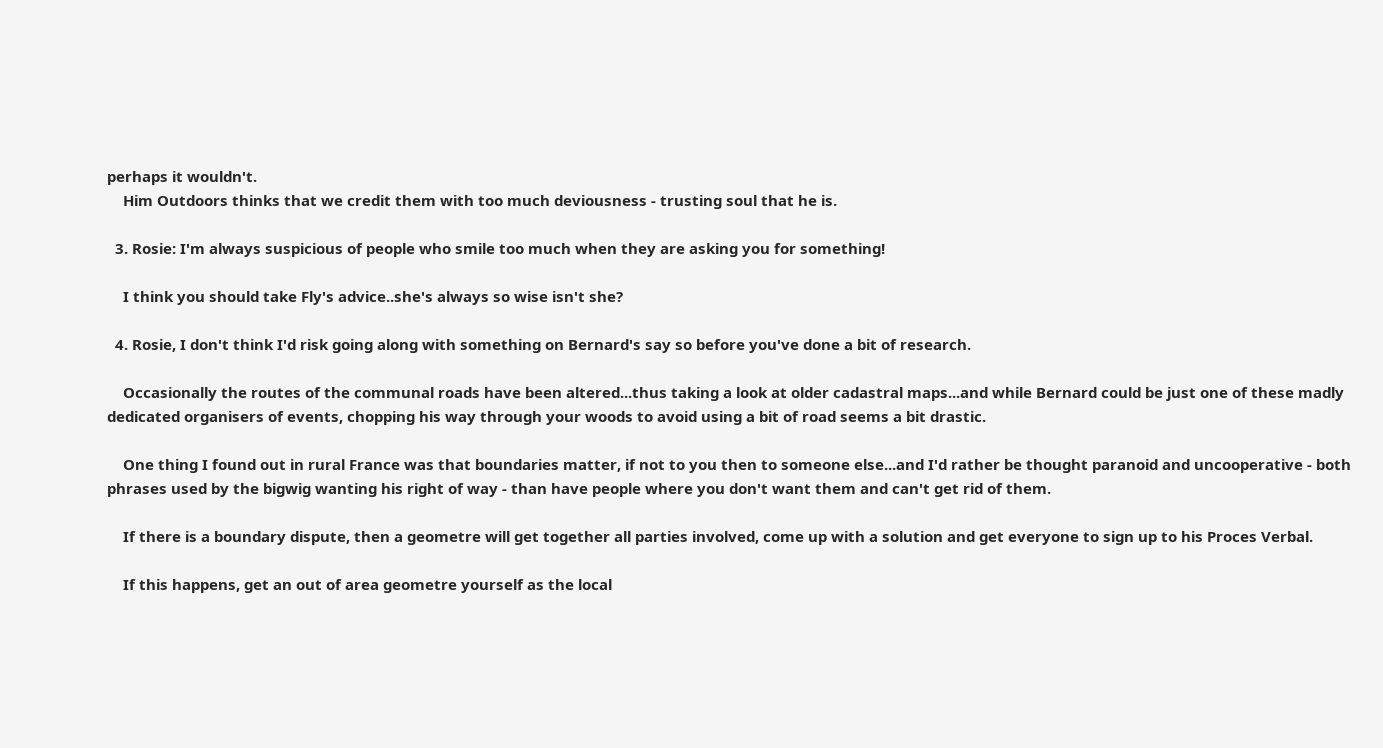perhaps it wouldn't.
    Him Outdoors thinks that we credit them with too much deviousness - trusting soul that he is.

  3. Rosie: I'm always suspicious of people who smile too much when they are asking you for something!

    I think you should take Fly's advice..she's always so wise isn't she?

  4. Rosie, I don't think I'd risk going along with something on Bernard's say so before you've done a bit of research.

    Occasionally the routes of the communal roads have been altered...thus taking a look at older cadastral maps...and while Bernard could be just one of these madly dedicated organisers of events, chopping his way through your woods to avoid using a bit of road seems a bit drastic.

    One thing I found out in rural France was that boundaries matter, if not to you then to someone else...and I'd rather be thought paranoid and uncooperative - both phrases used by the bigwig wanting his right of way - than have people where you don't want them and can't get rid of them.

    If there is a boundary dispute, then a geometre will get together all parties involved, come up with a solution and get everyone to sign up to his Proces Verbal.

    If this happens, get an out of area geometre yourself as the local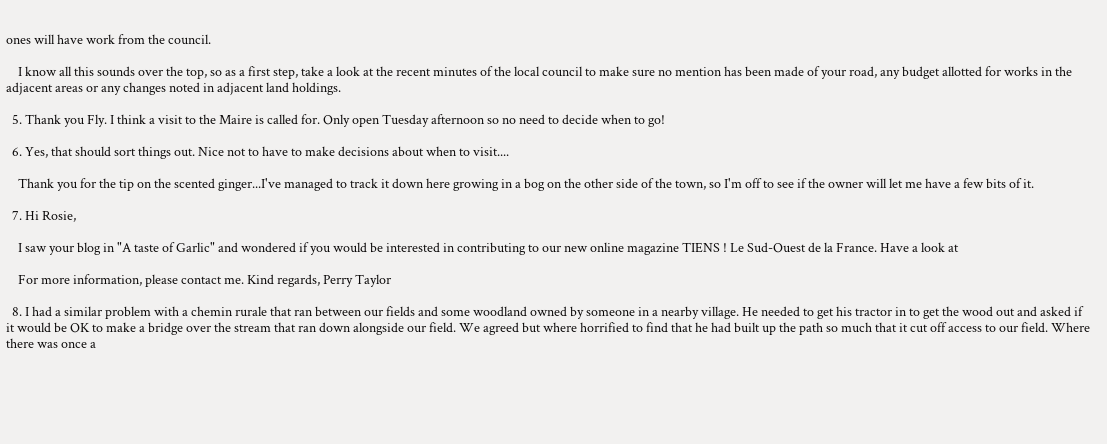ones will have work from the council.

    I know all this sounds over the top, so as a first step, take a look at the recent minutes of the local council to make sure no mention has been made of your road, any budget allotted for works in the adjacent areas or any changes noted in adjacent land holdings.

  5. Thank you Fly. I think a visit to the Maire is called for. Only open Tuesday afternoon so no need to decide when to go!

  6. Yes, that should sort things out. Nice not to have to make decisions about when to visit....

    Thank you for the tip on the scented ginger...I've managed to track it down here growing in a bog on the other side of the town, so I'm off to see if the owner will let me have a few bits of it.

  7. Hi Rosie,

    I saw your blog in "A taste of Garlic" and wondered if you would be interested in contributing to our new online magazine TIENS ! Le Sud-Ouest de la France. Have a look at

    For more information, please contact me. Kind regards, Perry Taylor

  8. I had a similar problem with a chemin rurale that ran between our fields and some woodland owned by someone in a nearby village. He needed to get his tractor in to get the wood out and asked if it would be OK to make a bridge over the stream that ran down alongside our field. We agreed but where horrified to find that he had built up the path so much that it cut off access to our field. Where there was once a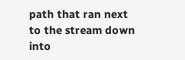path that ran next to the stream down into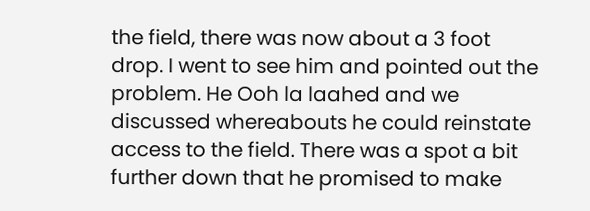the field, there was now about a 3 foot drop. I went to see him and pointed out the problem. He Ooh la laahed and we discussed whereabouts he could reinstate access to the field. There was a spot a bit further down that he promised to make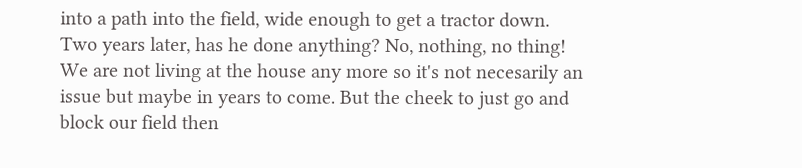into a path into the field, wide enough to get a tractor down. Two years later, has he done anything? No, nothing, no thing! We are not living at the house any more so it's not necesarily an issue but maybe in years to come. But the cheek to just go and block our field then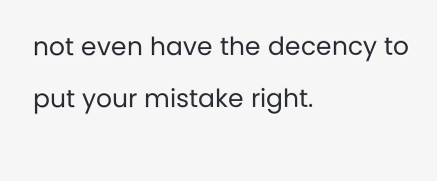not even have the decency to put your mistake right.